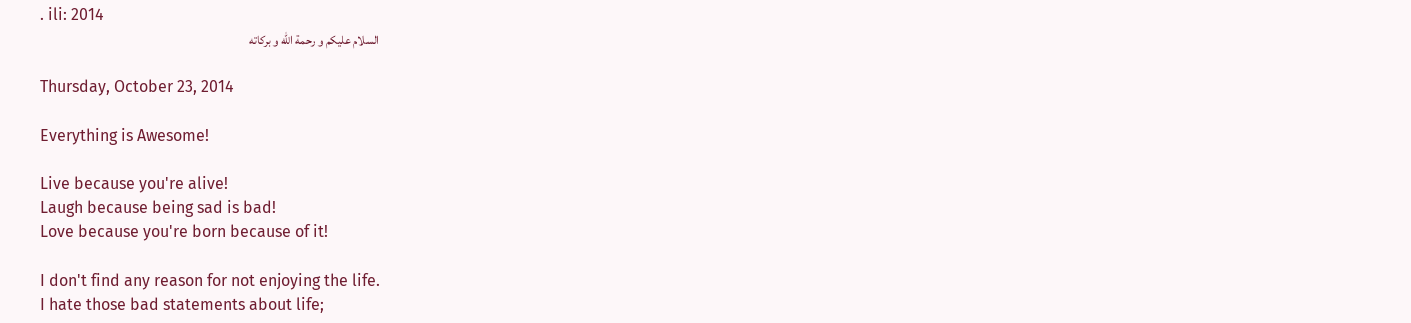. ili: 2014
السلام عليكم و رحمة الله و بركاته

Thursday, October 23, 2014

Everything is Awesome!

Live because you're alive!
Laugh because being sad is bad!
Love because you're born because of it!

I don't find any reason for not enjoying the life.
I hate those bad statements about life;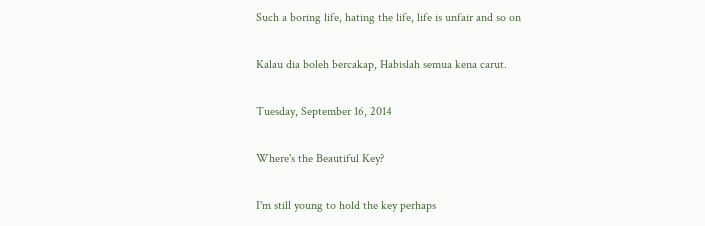Such a boring life, hating the life, life is unfair and so on

Kalau dia boleh bercakap, Habislah semua kena carut.

Tuesday, September 16, 2014

Where's the Beautiful Key?

I'm still young to hold the key perhaps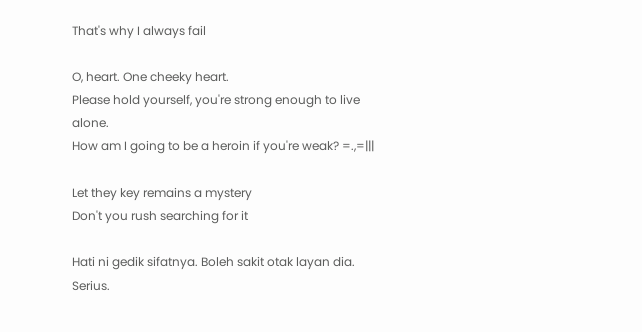That's why I always fail

O, heart. One cheeky heart.
Please hold yourself, you're strong enough to live alone.
How am I going to be a heroin if you're weak? =.,=|||

Let they key remains a mystery
Don't you rush searching for it

Hati ni gedik sifatnya. Boleh sakit otak layan dia. Serius.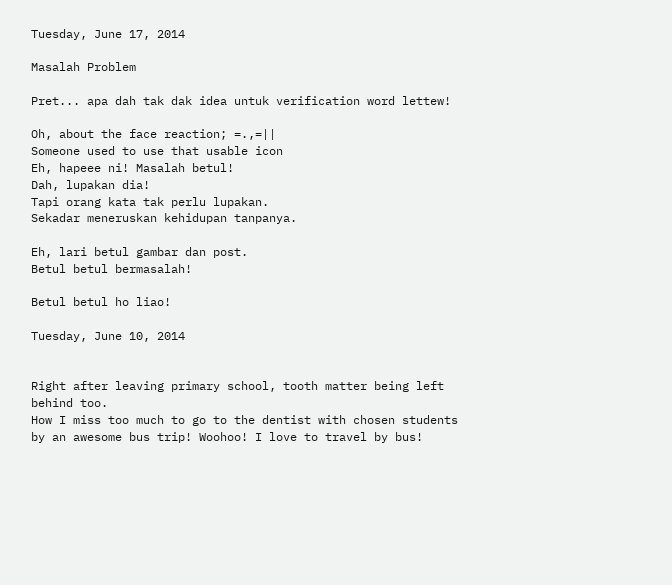Tuesday, June 17, 2014

Masalah Problem

Pret... apa dah tak dak idea untuk verification word lettew!

Oh, about the face reaction; =.,=||
Someone used to use that usable icon
Eh, hapeee ni! Masalah betul!
Dah, lupakan dia!
Tapi orang kata tak perlu lupakan.
Sekadar meneruskan kehidupan tanpanya.

Eh, lari betul gambar dan post.
Betul betul bermasalah!

Betul betul ho liao!

Tuesday, June 10, 2014


Right after leaving primary school, tooth matter being left behind too.
How I miss too much to go to the dentist with chosen students by an awesome bus trip! Woohoo! I love to travel by bus!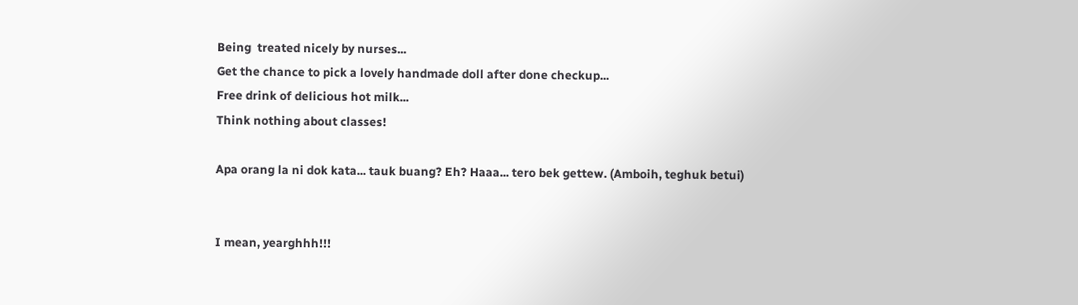Being  treated nicely by nurses...
Get the chance to pick a lovely handmade doll after done checkup...
Free drink of delicious hot milk...
Think nothing about classes!

Apa orang la ni dok kata... tauk buang? Eh? Haaa... tero bek gettew. (Amboih, teghuk betui)


I mean, yearghhh!!!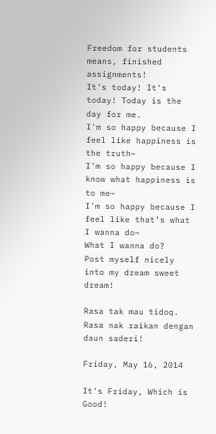Freedom for students means, finished assignments!
It's today! It's today! Today is the day for me.
I'm so happy because I feel like happiness is the truth~
I'm so happy because I know what happiness is to me~
I'm so happy because I feel like that’s what I wanna do~
What I wanna do?
Post myself nicely into my dream sweet dream!

Rasa tak mau tidoq. Rasa nak raikan dengan daun saderi!

Friday, May 16, 2014

It's Friday, Which is Good!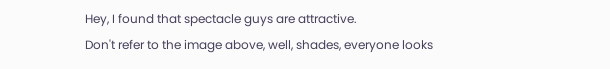Hey, I found that spectacle guys are attractive.
Don't refer to the image above, well, shades, everyone looks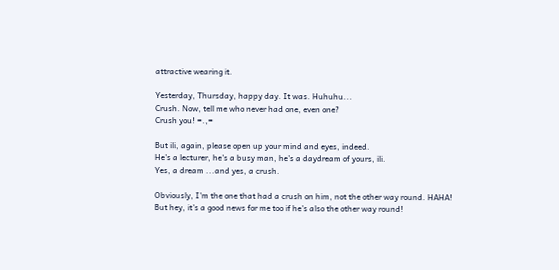attractive wearing it.

Yesterday, Thursday, happy day. It was. Huhuhu...
Crush. Now, tell me who never had one, even one?
Crush you! =.,=

But ili, again, please open up your mind and eyes, indeed.
He's a lecturer, he's a busy man, he's a daydream of yours, ili.
Yes, a dream ...and yes, a crush.

Obviously, I'm the one that had a crush on him, not the other way round. HAHA!
But hey, it's a good news for me too if he's also the other way round!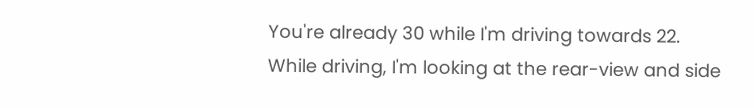You're already 30 while I'm driving towards 22.
While driving, I'm looking at the rear-view and side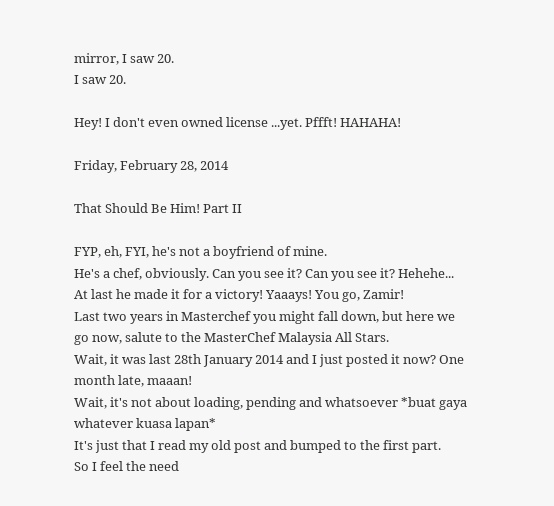mirror, I saw 20.
I saw 20.

Hey! I don't even owned license ...yet. Pffft! HAHAHA!

Friday, February 28, 2014

That Should Be Him! Part II

FYP, eh, FYI, he's not a boyfriend of mine.
He's a chef, obviously. Can you see it? Can you see it? Hehehe...
At last he made it for a victory! Yaaays! You go, Zamir!
Last two years in Masterchef you might fall down, but here we go now, salute to the MasterChef Malaysia All Stars.
Wait, it was last 28th January 2014 and I just posted it now? One month late, maaan!
Wait, it's not about loading, pending and whatsoever *buat gaya whatever kuasa lapan*
It's just that I read my old post and bumped to the first part.
So I feel the need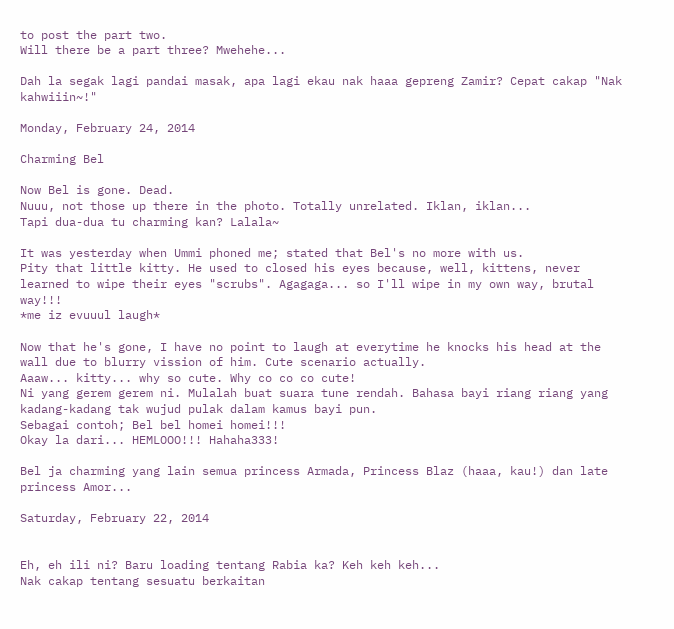to post the part two.
Will there be a part three? Mwehehe...

Dah la segak lagi pandai masak, apa lagi ekau nak haaa gepreng Zamir? Cepat cakap "Nak kahwiiin~!"

Monday, February 24, 2014

Charming Bel

Now Bel is gone. Dead.
Nuuu, not those up there in the photo. Totally unrelated. Iklan, iklan...
Tapi dua-dua tu charming kan? Lalala~

It was yesterday when Ummi phoned me; stated that Bel's no more with us.
Pity that little kitty. He used to closed his eyes because, well, kittens, never learned to wipe their eyes "scrubs". Agagaga... so I'll wipe in my own way, brutal way!!!
*me iz evuuul laugh*

Now that he's gone, I have no point to laugh at everytime he knocks his head at the wall due to blurry vission of him. Cute scenario actually.
Aaaw... kitty... why so cute. Why co co co cute!
Ni yang gerem gerem ni. Mulalah buat suara tune rendah. Bahasa bayi riang riang yang kadang-kadang tak wujud pulak dalam kamus bayi pun.
Sebagai contoh; Bel bel homei homei!!!
Okay la dari... HEMLOOO!!! Hahaha333!

Bel ja charming yang lain semua princess Armada, Princess Blaz (haaa, kau!) dan late princess Amor...

Saturday, February 22, 2014


Eh, eh ili ni? Baru loading tentang Rabia ka? Keh keh keh...
Nak cakap tentang sesuatu berkaitan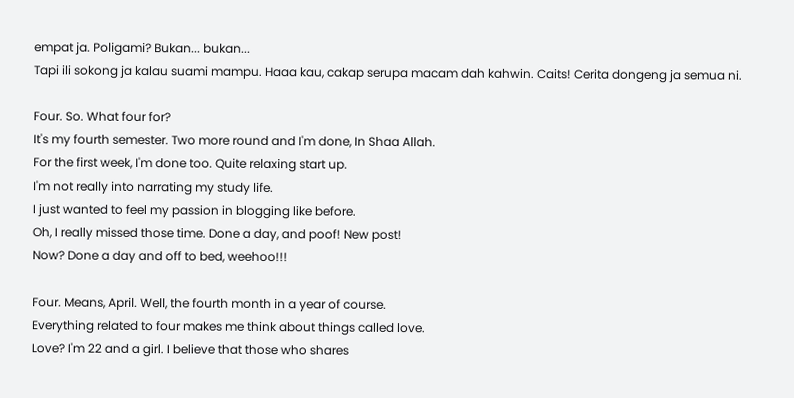empat ja. Poligami? Bukan... bukan...
Tapi ili sokong ja kalau suami mampu. Haaa kau, cakap serupa macam dah kahwin. Caits! Cerita dongeng ja semua ni.

Four. So. What four for?
It's my fourth semester. Two more round and I'm done, In Shaa Allah.
For the first week, I'm done too. Quite relaxing start up.
I'm not really into narrating my study life.
I just wanted to feel my passion in blogging like before.
Oh, I really missed those time. Done a day, and poof! New post!
Now? Done a day and off to bed, weehoo!!!

Four. Means, April. Well, the fourth month in a year of course.
Everything related to four makes me think about things called love.
Love? I'm 22 and a girl. I believe that those who shares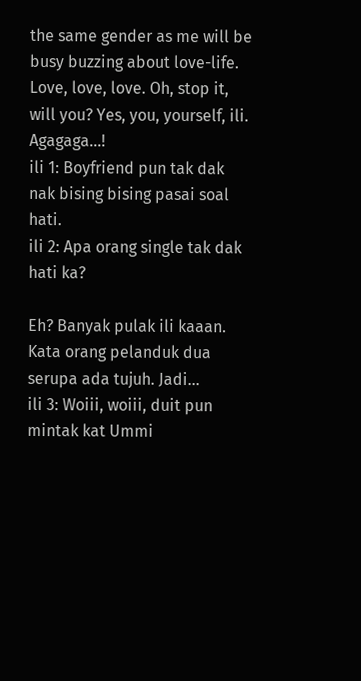the same gender as me will be busy buzzing about love-life.
Love, love, love. Oh, stop it, will you? Yes, you, yourself, ili. Agagaga...!
ili 1: Boyfriend pun tak dak nak bising bising pasai soal hati.
ili 2: Apa orang single tak dak hati ka?

Eh? Banyak pulak ili kaaan. Kata orang pelanduk dua serupa ada tujuh. Jadi...
ili 3: Woiii, woiii, duit pun mintak kat Ummi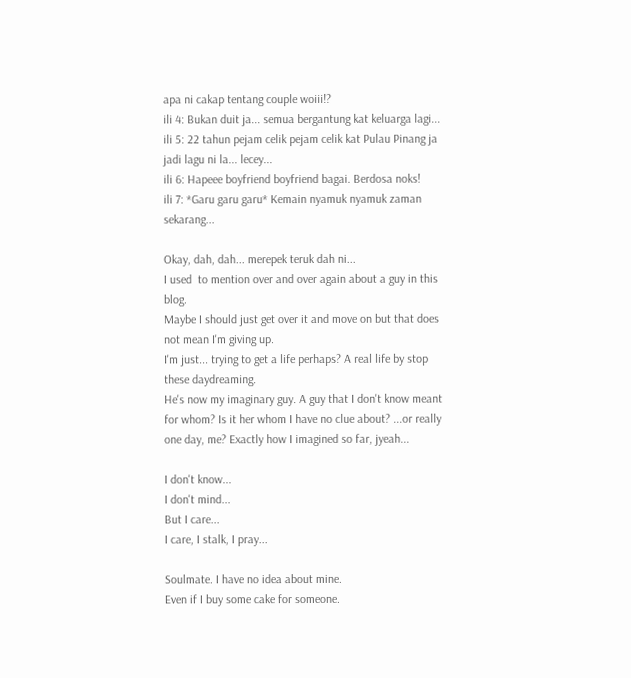apa ni cakap tentang couple woiii!?
ili 4: Bukan duit ja... semua bergantung kat keluarga lagi...
ili 5: 22 tahun pejam celik pejam celik kat Pulau Pinang ja jadi lagu ni la... lecey...
ili 6: Hapeee boyfriend boyfriend bagai. Berdosa noks!
ili 7: *Garu garu garu* Kemain nyamuk nyamuk zaman sekarang...

Okay, dah, dah... merepek teruk dah ni...
I used  to mention over and over again about a guy in this blog.
Maybe I should just get over it and move on but that does not mean I'm giving up.
I'm just... trying to get a life perhaps? A real life by stop these daydreaming.
He's now my imaginary guy. A guy that I don't know meant for whom? Is it her whom I have no clue about? ...or really one day, me? Exactly how I imagined so far, jyeah...

I don't know...
I don't mind...
But I care...
I care, I stalk, I pray...

Soulmate. I have no idea about mine.
Even if I buy some cake for someone.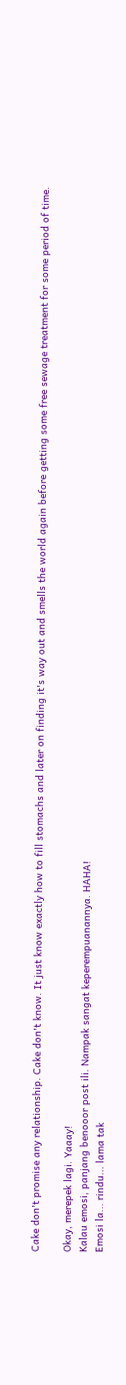Cake don't promise any relationship. Cake don't know. It just know exactly how to fill stomachs and later on finding it's way out and smells the world again before getting some free sewage treatment for some period of time.

Okay, merepek lagi. Yaaay!
Kalau emosi, panjang benooor post ili. Nampak sangat keperempuanannya. HAHA!
Emosi la... rindu... lama tak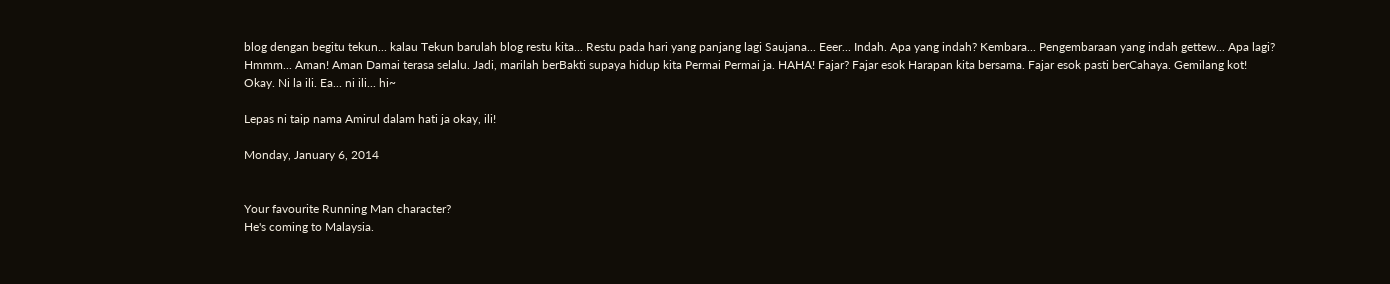blog dengan begitu tekun... kalau Tekun barulah blog restu kita... Restu pada hari yang panjang lagi Saujana... Eeer... Indah. Apa yang indah? Kembara... Pengembaraan yang indah gettew... Apa lagi? Hmmm... Aman! Aman Damai terasa selalu. Jadi, marilah berBakti supaya hidup kita Permai Permai ja. HAHA! Fajar? Fajar esok Harapan kita bersama. Fajar esok pasti berCahaya. Gemilang kot!
Okay. Ni la ili. Ea... ni ili... hi~

Lepas ni taip nama Amirul dalam hati ja okay, ili!

Monday, January 6, 2014


Your favourite Running Man character?
He's coming to Malaysia.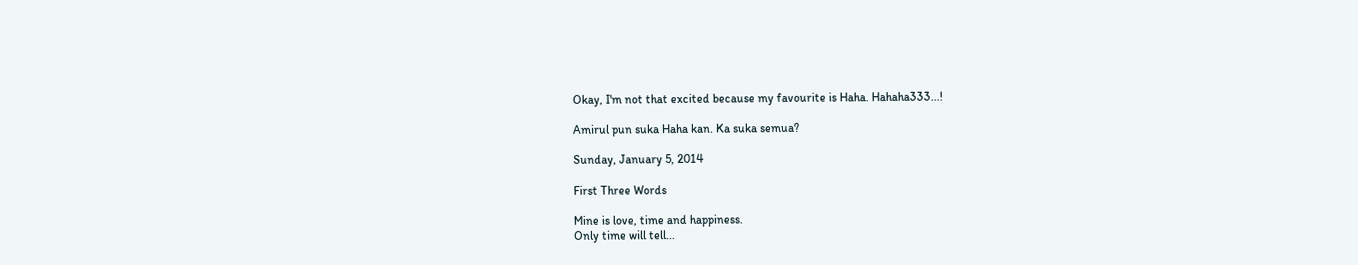Okay, I'm not that excited because my favourite is Haha. Hahaha333...!

Amirul pun suka Haha kan. Ka suka semua?

Sunday, January 5, 2014

First Three Words

Mine is love, time and happiness.
Only time will tell...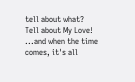tell about what?
Tell about My Love!
...and when the time comes, it's all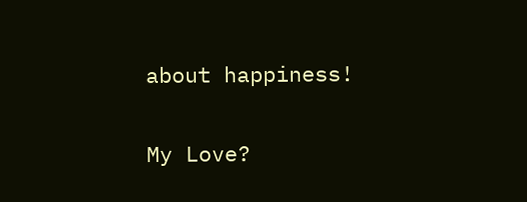about happiness!

My Love?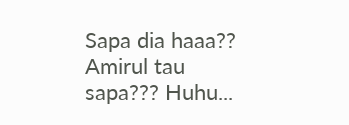Sapa dia haaa?? Amirul tau sapa??? Huhu...